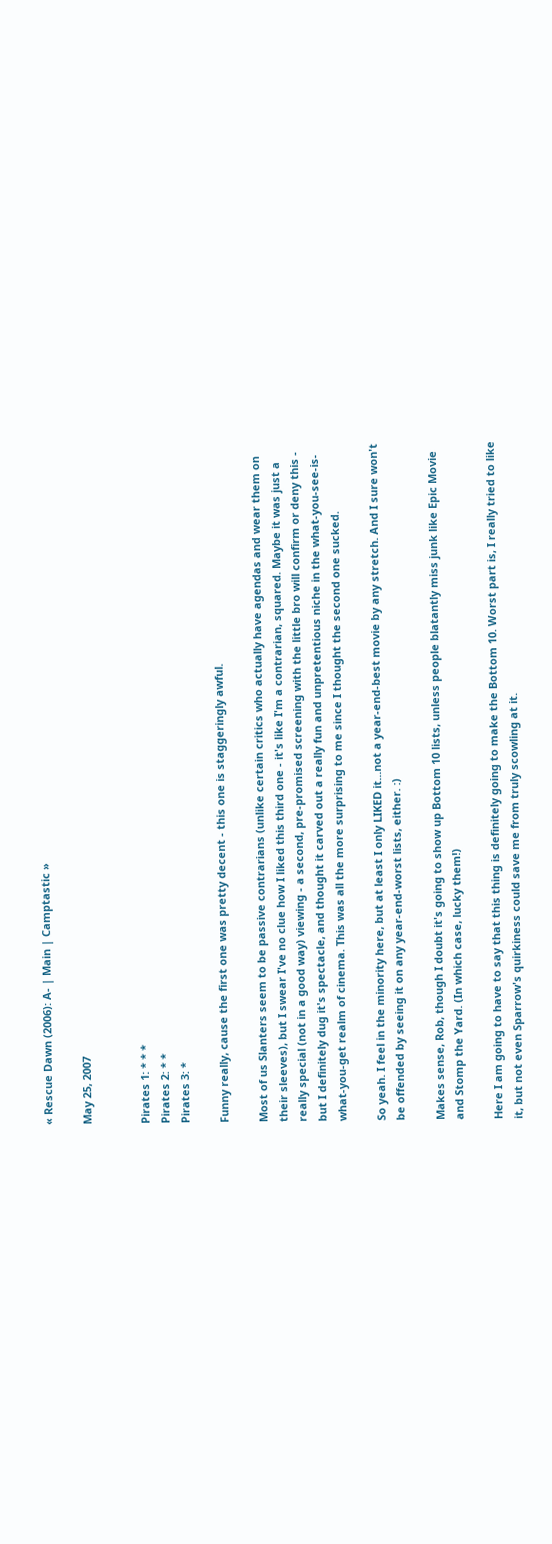« Rescue Dawn (2006): A- | Main | Camptastic »

May 25, 2007


Pirates 1: * * *
Pirates 2: * *
Pirates 3: *

Funny really, cause the first one was pretty decent - this one is staggeringly awful.

Most of us Slanters seem to be passive contrarians (unlike certain critics who actually have agendas and wear them on their sleeves), but I swear I've no clue how I liked this third one - it's like I'm a contrarian, squared. Maybe it was just a really special (not in a good way) viewing - a second, pre-promised screening with the little bro will confirm or deny this - but I definitely dug it's spectacle, and thought it carved out a really fun and unpretentious niche in the what-you-see-is-what-you-get realm of cinema. This was all the more surprising to me since I thought the second one sucked.

So yeah. I feel in the minority here, but at least I only LIKED it...not a year-end-best movie by any stretch. And I sure won't be offended by seeing it on any year-end-worst lists, either. :)

Makes sense, Rob, though I doubt it's going to show up Bottom 10 lists, unless people blatantly miss junk like Epic Movie and Stomp the Yard. (In which case, lucky them!)

Here I am going to have to say that this thing is definitely going to make the Bottom 10. Worst part is, I really tried to like it, but not even Sparrow's quirkiness could save me from truly scowling at it.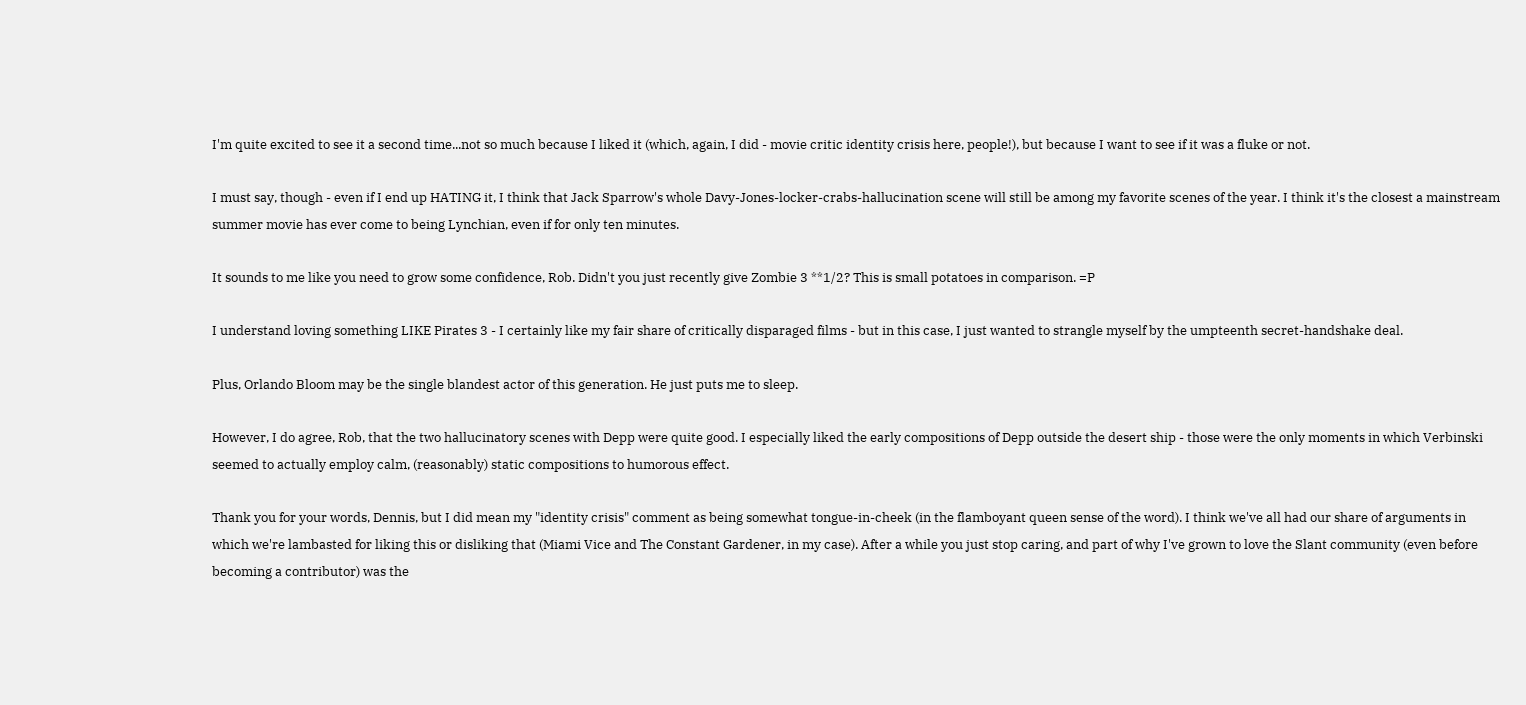I'm quite excited to see it a second time...not so much because I liked it (which, again, I did - movie critic identity crisis here, people!), but because I want to see if it was a fluke or not.

I must say, though - even if I end up HATING it, I think that Jack Sparrow's whole Davy-Jones-locker-crabs-hallucination scene will still be among my favorite scenes of the year. I think it's the closest a mainstream summer movie has ever come to being Lynchian, even if for only ten minutes.

It sounds to me like you need to grow some confidence, Rob. Didn't you just recently give Zombie 3 **1/2? This is small potatoes in comparison. =P

I understand loving something LIKE Pirates 3 - I certainly like my fair share of critically disparaged films - but in this case, I just wanted to strangle myself by the umpteenth secret-handshake deal.

Plus, Orlando Bloom may be the single blandest actor of this generation. He just puts me to sleep.

However, I do agree, Rob, that the two hallucinatory scenes with Depp were quite good. I especially liked the early compositions of Depp outside the desert ship - those were the only moments in which Verbinski seemed to actually employ calm, (reasonably) static compositions to humorous effect.

Thank you for your words, Dennis, but I did mean my "identity crisis" comment as being somewhat tongue-in-cheek (in the flamboyant queen sense of the word). I think we've all had our share of arguments in which we're lambasted for liking this or disliking that (Miami Vice and The Constant Gardener, in my case). After a while you just stop caring, and part of why I've grown to love the Slant community (even before becoming a contributor) was the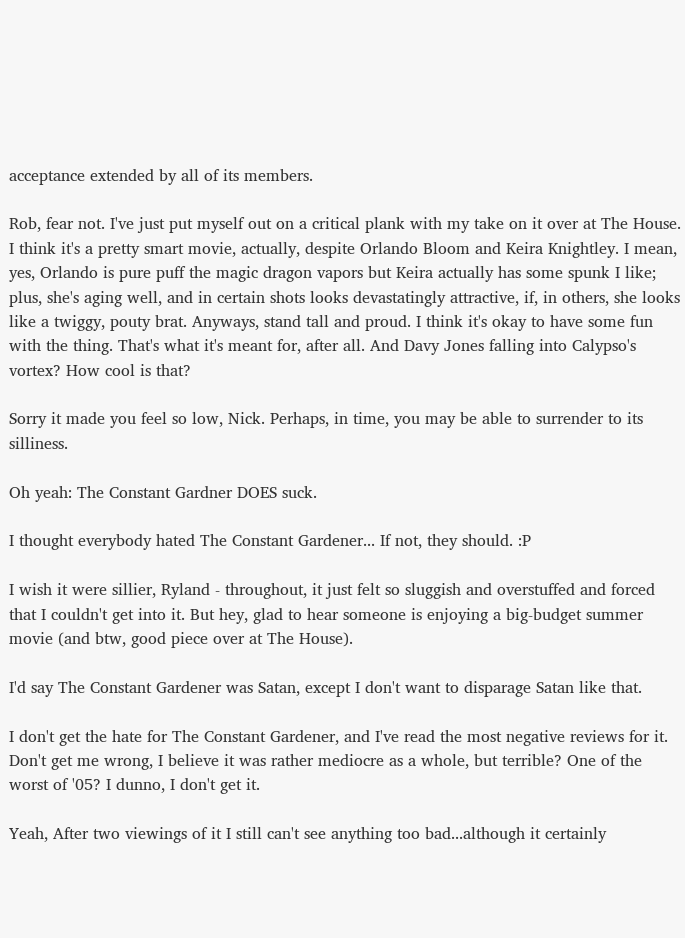acceptance extended by all of its members.

Rob, fear not. I've just put myself out on a critical plank with my take on it over at The House. I think it's a pretty smart movie, actually, despite Orlando Bloom and Keira Knightley. I mean, yes, Orlando is pure puff the magic dragon vapors but Keira actually has some spunk I like; plus, she's aging well, and in certain shots looks devastatingly attractive, if, in others, she looks like a twiggy, pouty brat. Anyways, stand tall and proud. I think it's okay to have some fun with the thing. That's what it's meant for, after all. And Davy Jones falling into Calypso's vortex? How cool is that?

Sorry it made you feel so low, Nick. Perhaps, in time, you may be able to surrender to its silliness.

Oh yeah: The Constant Gardner DOES suck.

I thought everybody hated The Constant Gardener... If not, they should. :P

I wish it were sillier, Ryland - throughout, it just felt so sluggish and overstuffed and forced that I couldn't get into it. But hey, glad to hear someone is enjoying a big-budget summer movie (and btw, good piece over at The House).

I'd say The Constant Gardener was Satan, except I don't want to disparage Satan like that.

I don't get the hate for The Constant Gardener, and I've read the most negative reviews for it. Don't get me wrong, I believe it was rather mediocre as a whole, but terrible? One of the worst of '05? I dunno, I don't get it.

Yeah, After two viewings of it I still can't see anything too bad...although it certainly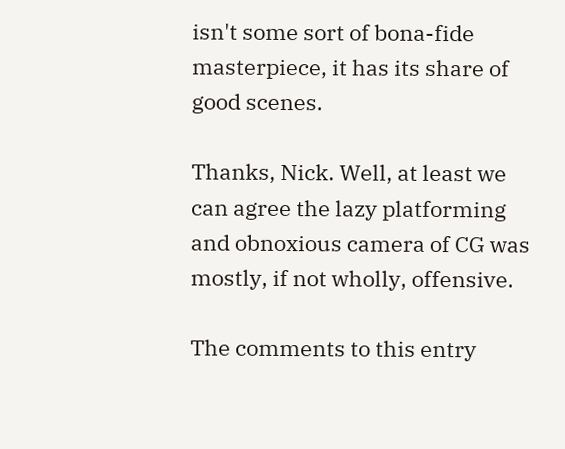isn't some sort of bona-fide masterpiece, it has its share of good scenes.

Thanks, Nick. Well, at least we can agree the lazy platforming and obnoxious camera of CG was mostly, if not wholly, offensive.

The comments to this entry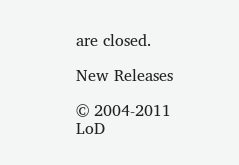are closed.

New Releases

© 2004-2011 LoD